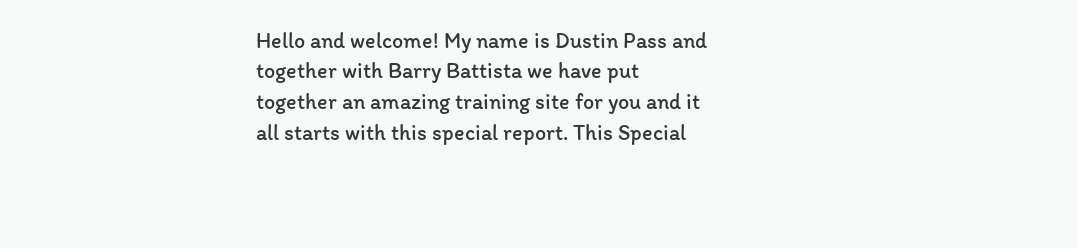Hello and welcome! My name is Dustin Pass and together with Barry Battista we have put together an amazing training site for you and it all starts with this special report. This Special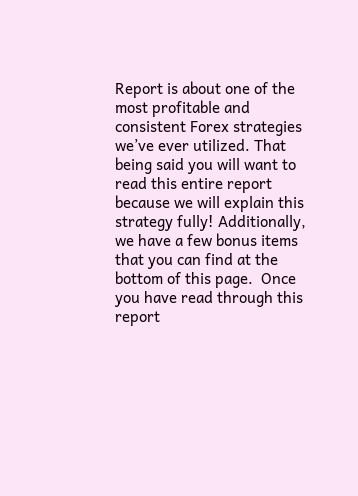Report is about one of the most profitable and consistent Forex strategies we’ve ever utilized. That being said you will want to read this entire report because we will explain this strategy fully! Additionally, we have a few bonus items that you can find at the bottom of this page.  Once you have read through this report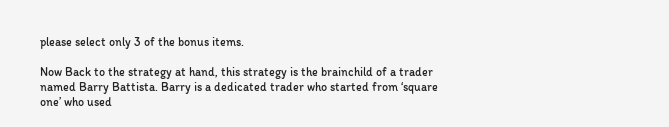please select only 3 of the bonus items.

Now Back to the strategy at hand, this strategy is the brainchild of a trader named Barry Battista. Barry is a dedicated trader who started from ‘square one’ who used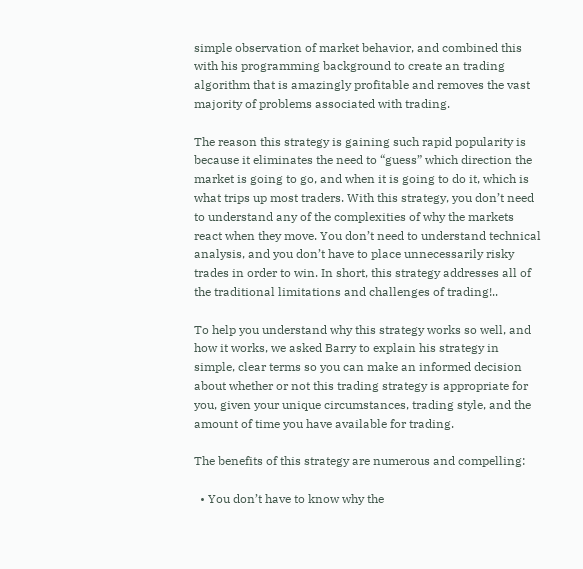simple observation of market behavior, and combined this with his programming background to create an trading algorithm that is amazingly profitable and removes the vast majority of problems associated with trading.

The reason this strategy is gaining such rapid popularity is because it eliminates the need to “guess” which direction the market is going to go, and when it is going to do it, which is what trips up most traders. With this strategy, you don’t need to understand any of the complexities of why the markets react when they move. You don’t need to understand technical analysis, and you don’t have to place unnecessarily risky trades in order to win. In short, this strategy addresses all of the traditional limitations and challenges of trading!..

To help you understand why this strategy works so well, and how it works, we asked Barry to explain his strategy in simple, clear terms so you can make an informed decision about whether or not this trading strategy is appropriate for you, given your unique circumstances, trading style, and the amount of time you have available for trading.

The benefits of this strategy are numerous and compelling:

  • You don’t have to know why the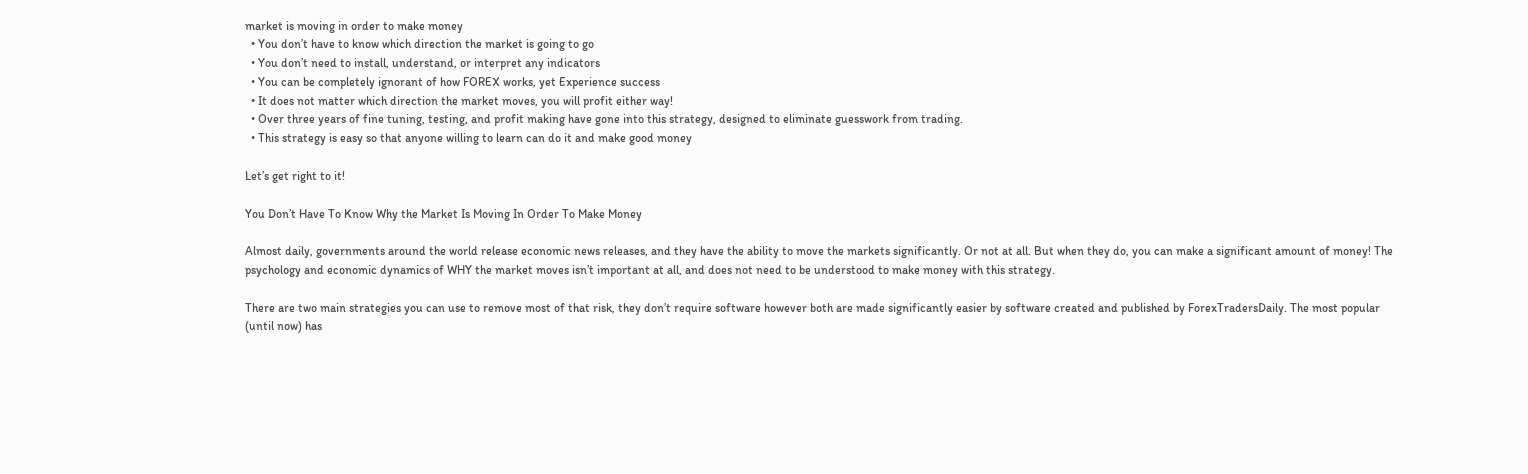market is moving in order to make money
  • You don’t have to know which direction the market is going to go
  • You don’t need to install, understand, or interpret any indicators
  • You can be completely ignorant of how FOREX works, yet Experience success
  • It does not matter which direction the market moves, you will profit either way!
  • Over three years of fine tuning, testing, and profit making have gone into this strategy, designed to eliminate guesswork from trading.
  • This strategy is easy so that anyone willing to learn can do it and make good money

Let’s get right to it!

You Don’t Have To Know Why the Market Is Moving In Order To Make Money

Almost daily, governments around the world release economic news releases, and they have the ability to move the markets significantly. Or not at all. But when they do, you can make a significant amount of money! The psychology and economic dynamics of WHY the market moves isn’t important at all, and does not need to be understood to make money with this strategy.

There are two main strategies you can use to remove most of that risk, they don’t require software however both are made significantly easier by software created and published by ForexTradersDaily. The most popular (until now) has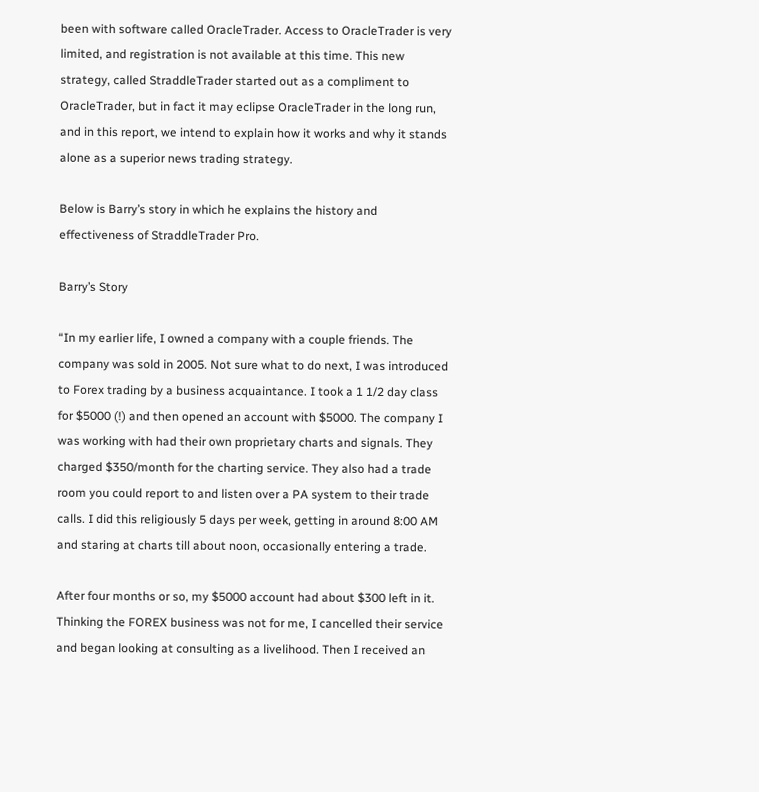been with software called OracleTrader. Access to OracleTrader is very limited, and registration is not available at this time. This new strategy, called StraddleTrader started out as a compliment to OracleTrader, but in fact it may eclipse OracleTrader in the long run, and in this report, we intend to explain how it works and why it stands alone as a superior news trading strategy.

Below is Barry’s story in which he explains the history and effectiveness of StraddleTrader Pro.

Barry’s Story

“In my earlier life, I owned a company with a couple friends. The company was sold in 2005. Not sure what to do next, I was introduced to Forex trading by a business acquaintance. I took a 1 1/2 day class for $5000 (!) and then opened an account with $5000. The company I was working with had their own proprietary charts and signals. They charged $350/month for the charting service. They also had a trade room you could report to and listen over a PA system to their trade calls. I did this religiously 5 days per week, getting in around 8:00 AM and staring at charts till about noon, occasionally entering a trade.

After four months or so, my $5000 account had about $300 left in it. Thinking the FOREX business was not for me, I cancelled their service and began looking at consulting as a livelihood. Then I received an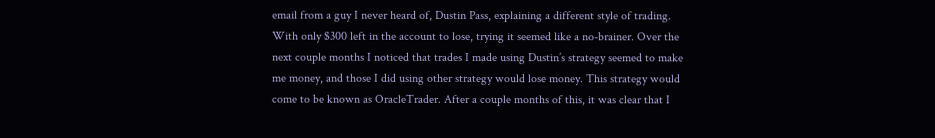email from a guy I never heard of, Dustin Pass, explaining a different style of trading. With only $300 left in the account to lose, trying it seemed like a no-brainer. Over the next couple months I noticed that trades I made using Dustin’s strategy seemed to make me money, and those I did using other strategy would lose money. This strategy would come to be known as OracleTrader. After a couple months of this, it was clear that I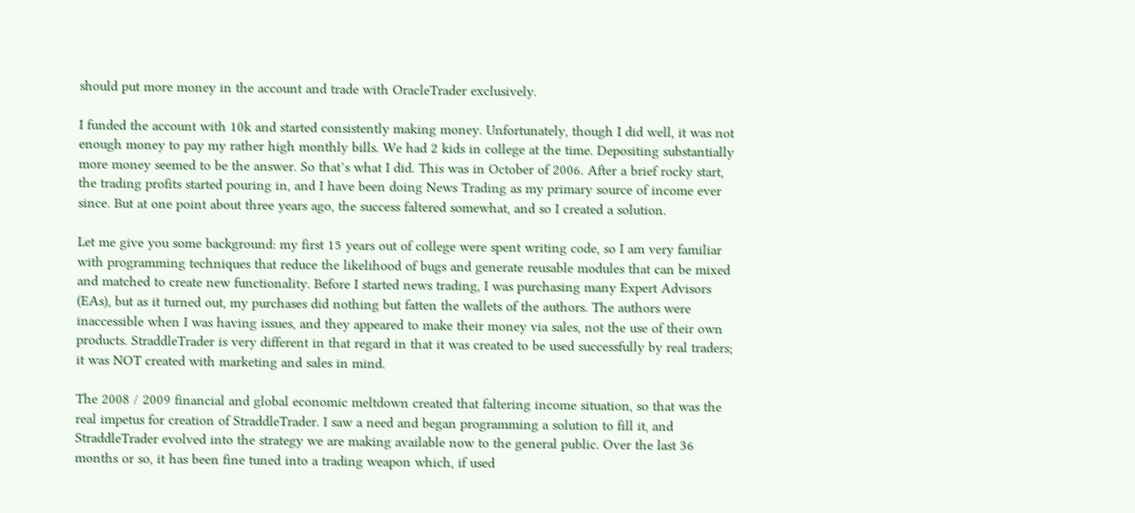should put more money in the account and trade with OracleTrader exclusively.

I funded the account with 10k and started consistently making money. Unfortunately, though I did well, it was not enough money to pay my rather high monthly bills. We had 2 kids in college at the time. Depositing substantially more money seemed to be the answer. So that’s what I did. This was in October of 2006. After a brief rocky start, the trading profits started pouring in, and I have been doing News Trading as my primary source of income ever since. But at one point about three years ago, the success faltered somewhat, and so I created a solution.

Let me give you some background: my first 15 years out of college were spent writing code, so I am very familiar with programming techniques that reduce the likelihood of bugs and generate reusable modules that can be mixed and matched to create new functionality. Before I started news trading, I was purchasing many Expert Advisors (EAs), but as it turned out, my purchases did nothing but fatten the wallets of the authors. The authors were inaccessible when I was having issues, and they appeared to make their money via sales, not the use of their own products. StraddleTrader is very different in that regard in that it was created to be used successfully by real traders; it was NOT created with marketing and sales in mind.

The 2008 / 2009 financial and global economic meltdown created that faltering income situation, so that was the real impetus for creation of StraddleTrader. I saw a need and began programming a solution to fill it, and StraddleTrader evolved into the strategy we are making available now to the general public. Over the last 36 months or so, it has been fine tuned into a trading weapon which, if used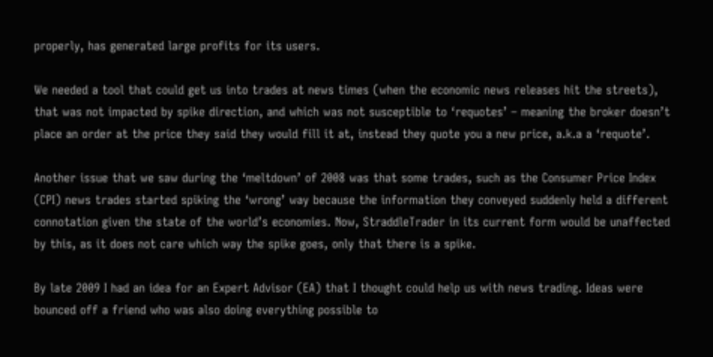properly, has generated large profits for its users.

We needed a tool that could get us into trades at news times (when the economic news releases hit the streets), that was not impacted by spike direction, and which was not susceptible to ‘requotes’ – meaning the broker doesn’t place an order at the price they said they would fill it at, instead they quote you a new price, a.k.a a ‘requote’.

Another issue that we saw during the ‘meltdown’ of 2008 was that some trades, such as the Consumer Price Index (CPI) news trades started spiking the ‘wrong’ way because the information they conveyed suddenly held a different connotation given the state of the world’s economies. Now, StraddleTrader in its current form would be unaffected by this, as it does not care which way the spike goes, only that there is a spike.

By late 2009 I had an idea for an Expert Advisor (EA) that I thought could help us with news trading. Ideas were bounced off a friend who was also doing everything possible to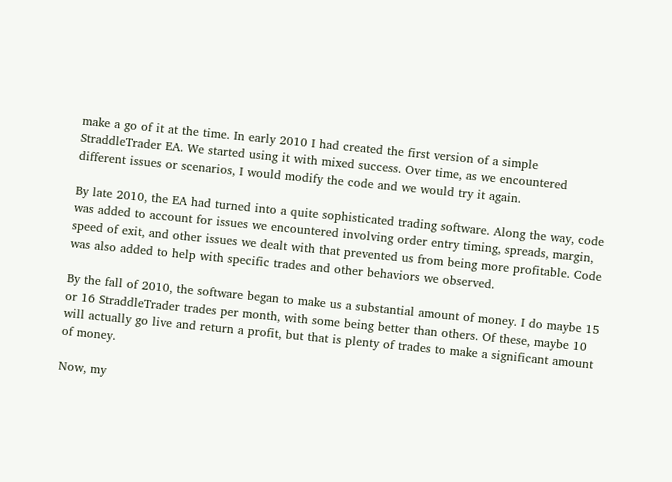make a go of it at the time. In early 2010 I had created the first version of a simple StraddleTrader EA. We started using it with mixed success. Over time, as we encountered different issues or scenarios, I would modify the code and we would try it again.

By late 2010, the EA had turned into a quite sophisticated trading software. Along the way, code was added to account for issues we encountered involving order entry timing, spreads, margin, speed of exit, and other issues we dealt with that prevented us from being more profitable. Code was also added to help with specific trades and other behaviors we observed.

By the fall of 2010, the software began to make us a substantial amount of money. I do maybe 15 or 16 StraddleTrader trades per month, with some being better than others. Of these, maybe 10 will actually go live and return a profit, but that is plenty of trades to make a significant amount of money.

Now, my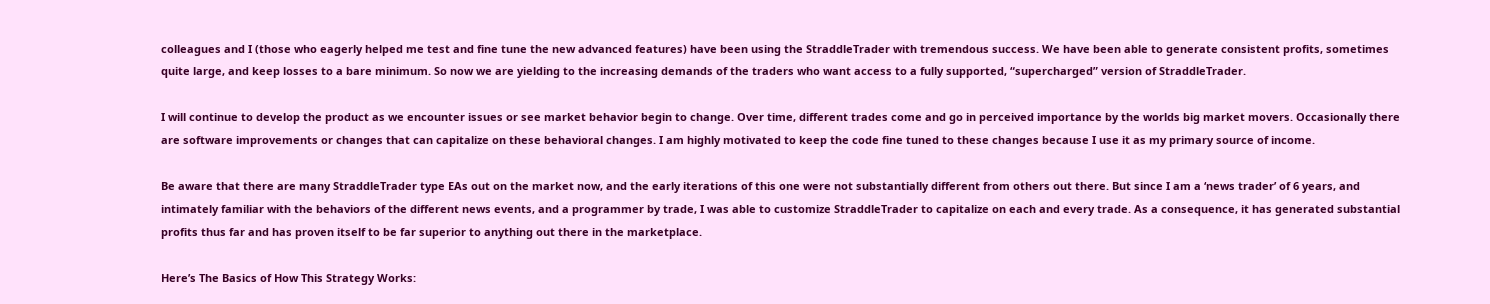colleagues and I (those who eagerly helped me test and fine tune the new advanced features) have been using the StraddleTrader with tremendous success. We have been able to generate consistent profits, sometimes quite large, and keep losses to a bare minimum. So now we are yielding to the increasing demands of the traders who want access to a fully supported, “supercharged” version of StraddleTrader.

I will continue to develop the product as we encounter issues or see market behavior begin to change. Over time, different trades come and go in perceived importance by the worlds big market movers. Occasionally there are software improvements or changes that can capitalize on these behavioral changes. I am highly motivated to keep the code fine tuned to these changes because I use it as my primary source of income.

Be aware that there are many StraddleTrader type EAs out on the market now, and the early iterations of this one were not substantially different from others out there. But since I am a ‘news trader’ of 6 years, and intimately familiar with the behaviors of the different news events, and a programmer by trade, I was able to customize StraddleTrader to capitalize on each and every trade. As a consequence, it has generated substantial profits thus far and has proven itself to be far superior to anything out there in the marketplace.

Here’s The Basics of How This Strategy Works: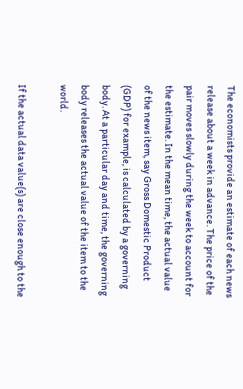The economists provide an estimate of each news release about a week in advance. The price of the pair moves slowly during the week to account for the estimate. In the mean time, the actual value of the news item, say Gross Domestic Product (GDP) for example, is calculated by a governing body. At a particular day and time, the governing body releases the actual value of the item to the world.

If the actual data value(s) are close enough to the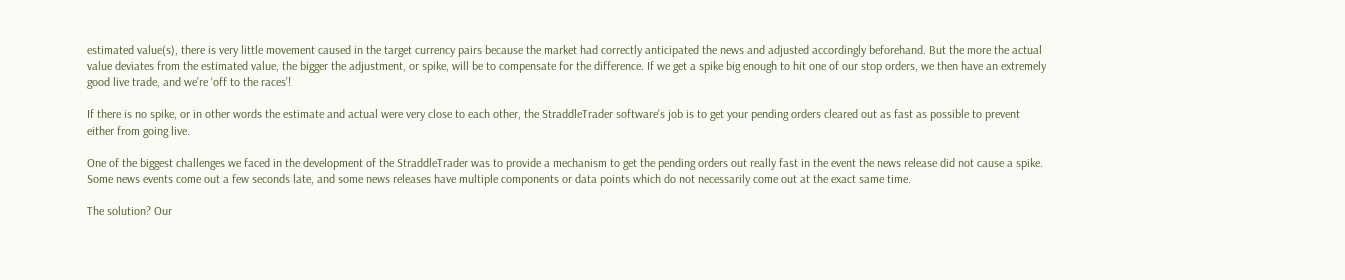estimated value(s), there is very little movement caused in the target currency pairs because the market had correctly anticipated the news and adjusted accordingly beforehand. But the more the actual value deviates from the estimated value, the bigger the adjustment, or spike, will be to compensate for the difference. If we get a spike big enough to hit one of our stop orders, we then have an extremely good live trade, and we’re ‘off to the races’!

If there is no spike, or in other words the estimate and actual were very close to each other, the StraddleTrader software’s job is to get your pending orders cleared out as fast as possible to prevent either from going live.

One of the biggest challenges we faced in the development of the StraddleTrader was to provide a mechanism to get the pending orders out really fast in the event the news release did not cause a spike. Some news events come out a few seconds late, and some news releases have multiple components or data points which do not necessarily come out at the exact same time.

The solution? Our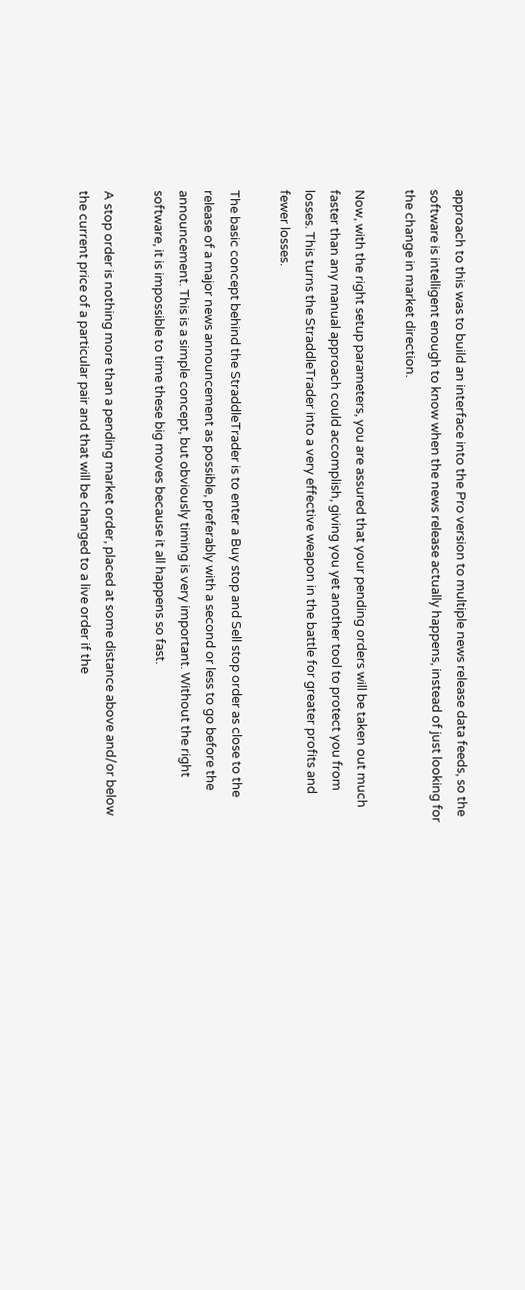approach to this was to build an interface into the Pro version to multiple news release data feeds, so the software is intelligent enough to know when the news release actually happens, instead of just looking for the change in market direction.

Now, with the right setup parameters, you are assured that your pending orders will be taken out much faster than any manual approach could accomplish, giving you yet another tool to protect you from losses. This turns the StraddleTrader into a very effective weapon in the battle for greater profits and fewer losses.

The basic concept behind the StraddleTrader is to enter a Buy stop and Sell stop order as close to the release of a major news announcement as possible, preferably with a second or less to go before the announcement. This is a simple concept, but obviously timing is very important. Without the right software, it is impossible to time these big moves because it all happens so fast.

A stop order is nothing more than a pending market order, placed at some distance above and/or below the current price of a particular pair and that will be changed to a live order if the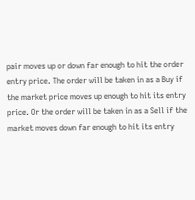pair moves up or down far enough to hit the order entry price. The order will be taken in as a Buy if the market price moves up enough to hit its entry price. Or the order will be taken in as a Sell if the market moves down far enough to hit its entry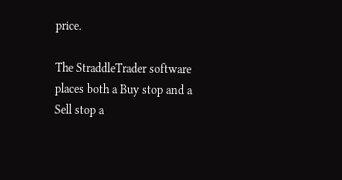price.

The StraddleTrader software places both a Buy stop and a Sell stop a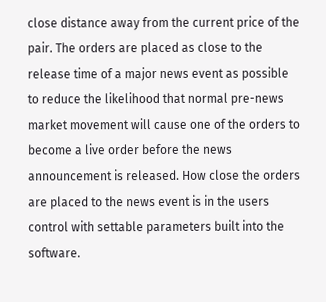close distance away from the current price of the pair. The orders are placed as close to the release time of a major news event as possible to reduce the likelihood that normal pre-news market movement will cause one of the orders to become a live order before the news announcement is released. How close the orders are placed to the news event is in the users control with settable parameters built into the software.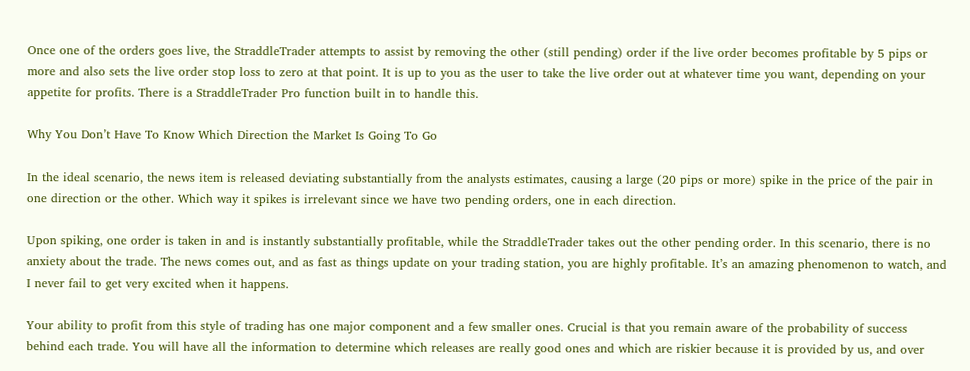Once one of the orders goes live, the StraddleTrader attempts to assist by removing the other (still pending) order if the live order becomes profitable by 5 pips or more and also sets the live order stop loss to zero at that point. It is up to you as the user to take the live order out at whatever time you want, depending on your appetite for profits. There is a StraddleTrader Pro function built in to handle this.

Why You Don’t Have To Know Which Direction the Market Is Going To Go

In the ideal scenario, the news item is released deviating substantially from the analysts estimates, causing a large (20 pips or more) spike in the price of the pair in one direction or the other. Which way it spikes is irrelevant since we have two pending orders, one in each direction.

Upon spiking, one order is taken in and is instantly substantially profitable, while the StraddleTrader takes out the other pending order. In this scenario, there is no anxiety about the trade. The news comes out, and as fast as things update on your trading station, you are highly profitable. It’s an amazing phenomenon to watch, and I never fail to get very excited when it happens.

Your ability to profit from this style of trading has one major component and a few smaller ones. Crucial is that you remain aware of the probability of success behind each trade. You will have all the information to determine which releases are really good ones and which are riskier because it is provided by us, and over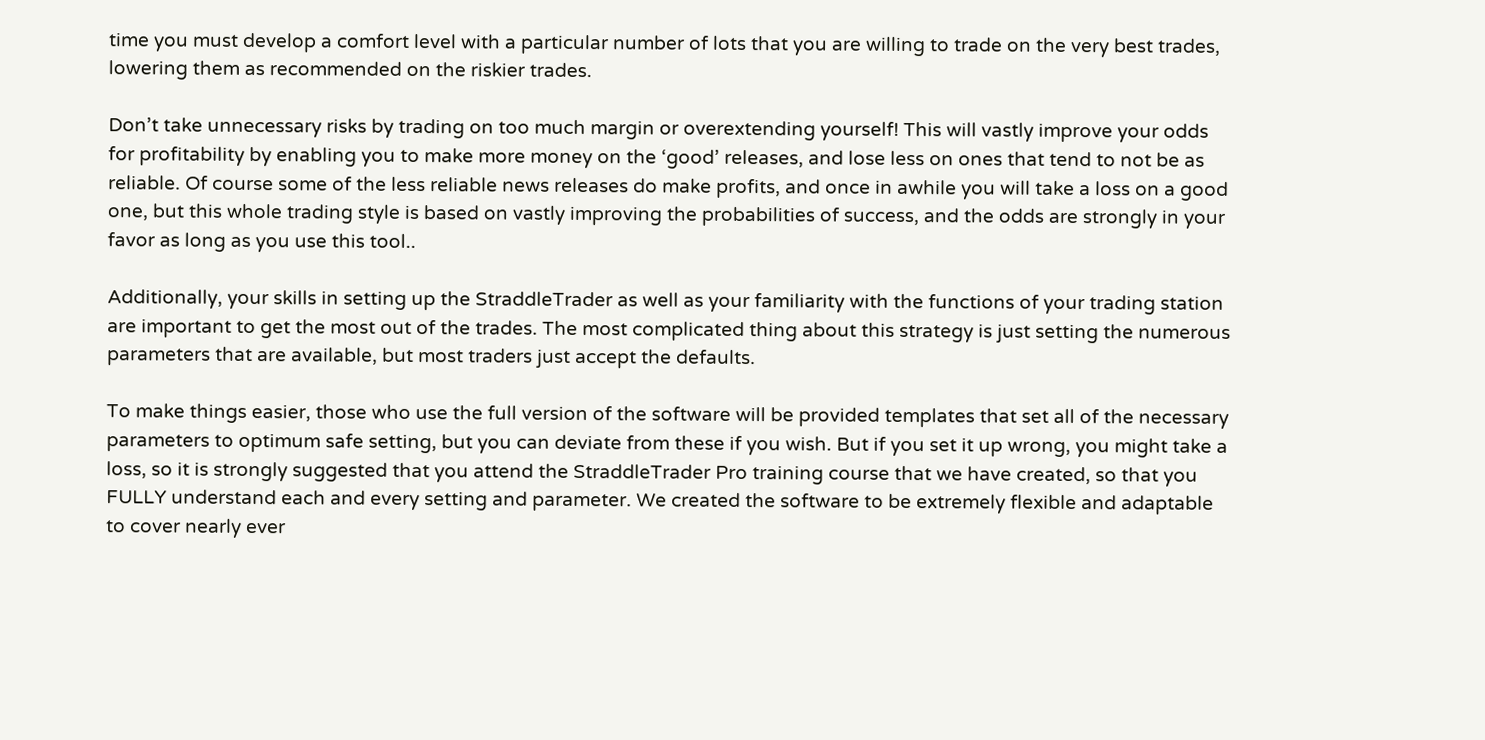time you must develop a comfort level with a particular number of lots that you are willing to trade on the very best trades, lowering them as recommended on the riskier trades.

Don’t take unnecessary risks by trading on too much margin or overextending yourself! This will vastly improve your odds for profitability by enabling you to make more money on the ‘good’ releases, and lose less on ones that tend to not be as reliable. Of course some of the less reliable news releases do make profits, and once in awhile you will take a loss on a good one, but this whole trading style is based on vastly improving the probabilities of success, and the odds are strongly in your favor as long as you use this tool..

Additionally, your skills in setting up the StraddleTrader as well as your familiarity with the functions of your trading station are important to get the most out of the trades. The most complicated thing about this strategy is just setting the numerous parameters that are available, but most traders just accept the defaults.

To make things easier, those who use the full version of the software will be provided templates that set all of the necessary parameters to optimum safe setting, but you can deviate from these if you wish. But if you set it up wrong, you might take a loss, so it is strongly suggested that you attend the StraddleTrader Pro training course that we have created, so that you FULLY understand each and every setting and parameter. We created the software to be extremely flexible and adaptable to cover nearly ever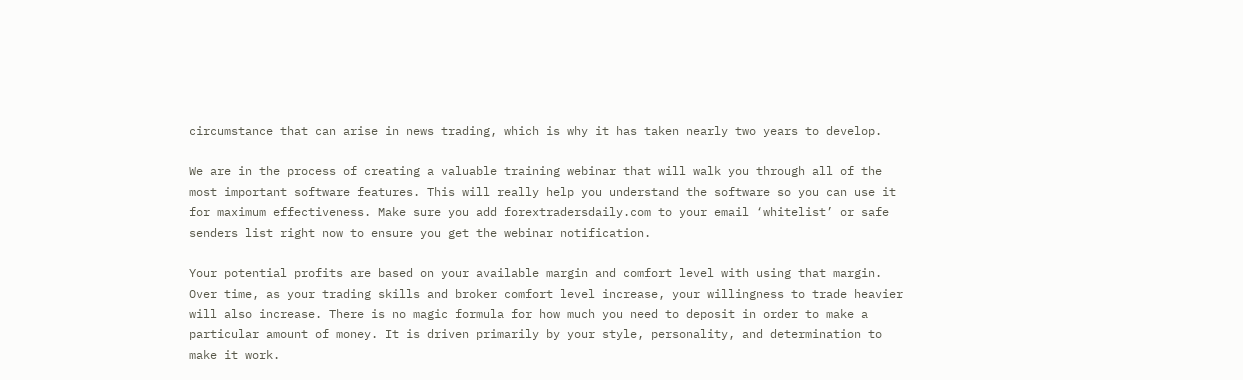circumstance that can arise in news trading, which is why it has taken nearly two years to develop.

We are in the process of creating a valuable training webinar that will walk you through all of the most important software features. This will really help you understand the software so you can use it for maximum effectiveness. Make sure you add forextradersdaily.com to your email ‘whitelist’ or safe senders list right now to ensure you get the webinar notification.

Your potential profits are based on your available margin and comfort level with using that margin. Over time, as your trading skills and broker comfort level increase, your willingness to trade heavier will also increase. There is no magic formula for how much you need to deposit in order to make a particular amount of money. It is driven primarily by your style, personality, and determination to make it work.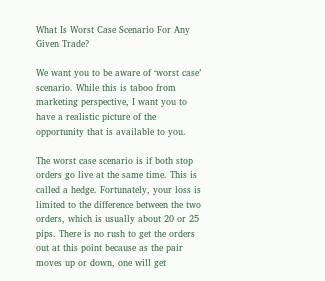What Is Worst Case Scenario For Any Given Trade?

We want you to be aware of ‘worst case’ scenario. While this is taboo from marketing perspective, I want you to have a realistic picture of the opportunity that is available to you.

The worst case scenario is if both stop orders go live at the same time. This is called a hedge. Fortunately, your loss is limited to the difference between the two orders, which is usually about 20 or 25 pips. There is no rush to get the orders out at this point because as the pair moves up or down, one will get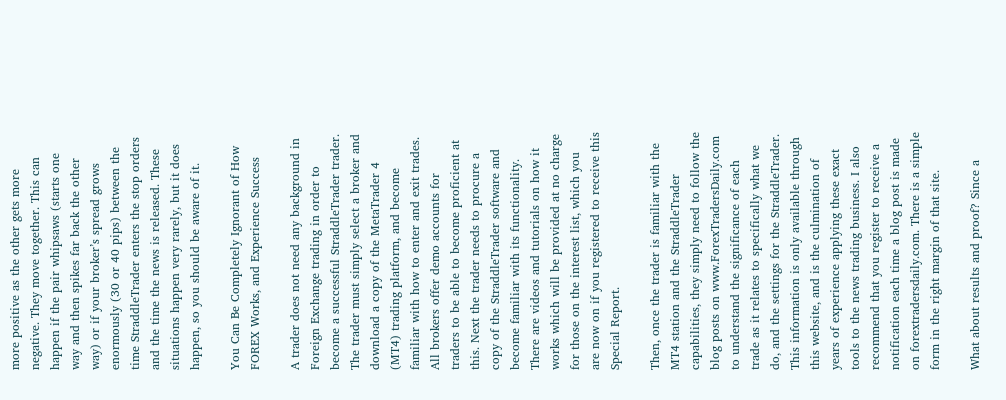more positive as the other gets more negative. They move together. This can happen if the pair whipsaws (starts one way and then spikes far back the other way) or if your broker’s spread grows enormously (30 or 40 pips) between the time StraddleTrader enters the stop orders and the time the news is released. These situations happen very rarely, but it does happen, so you should be aware of it.

You Can Be Completely Ignorant of How FOREX Works, and Experience Success

A trader does not need any background in Foreign Exchange trading in order to become a successful StraddleTrader trader. The trader must simply select a broker and download a copy of the MetaTrader 4 (MT4) trading platform, and become familiar with how to enter and exit trades. All brokers offer demo accounts for traders to be able to become proficient at this. Next the trader needs to procure a copy of the StraddleTrader software and become familiar with its functionality. There are videos and tutorials on how it works which will be provided at no charge for those on the interest list, which you are now on if you registered to receive this Special Report.

Then, once the trader is familiar with the MT4 station and the StraddleTrader capabilities, they simply need to follow the blog posts on www.ForexTradersDaily.com to understand the significance of each trade as it relates to specifically what we do, and the settings for the StraddleTrader. This information is only available through this website, and is the culmination of years of experience applying these exact tools to the news trading business. I also recommend that you register to receive a notification each time a blog post is made on forextradersdaily.com. There is a simple form in the right margin of that site.

What about results and proof? Since a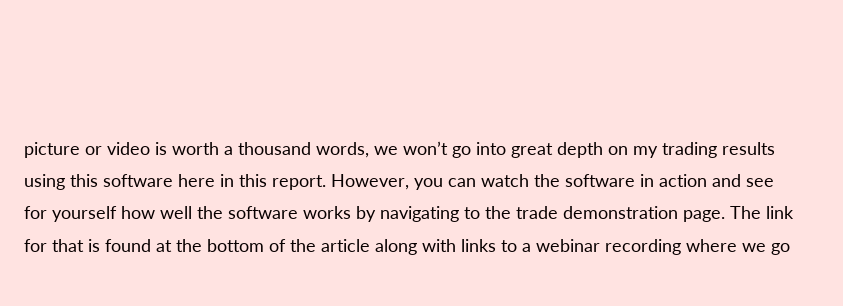picture or video is worth a thousand words, we won’t go into great depth on my trading results using this software here in this report. However, you can watch the software in action and see for yourself how well the software works by navigating to the trade demonstration page. The link for that is found at the bottom of the article along with links to a webinar recording where we go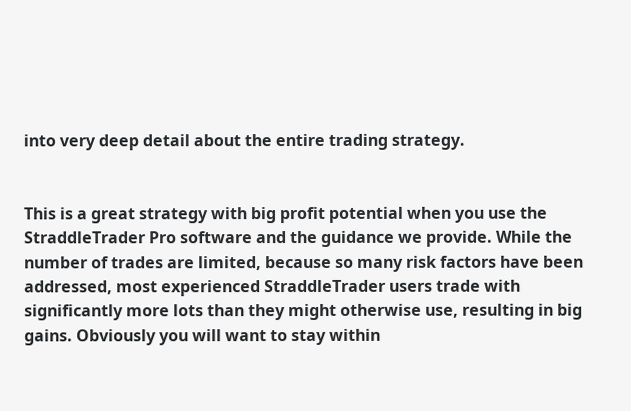into very deep detail about the entire trading strategy.


This is a great strategy with big profit potential when you use the StraddleTrader Pro software and the guidance we provide. While the number of trades are limited, because so many risk factors have been addressed, most experienced StraddleTrader users trade with significantly more lots than they might otherwise use, resulting in big gains. Obviously you will want to stay within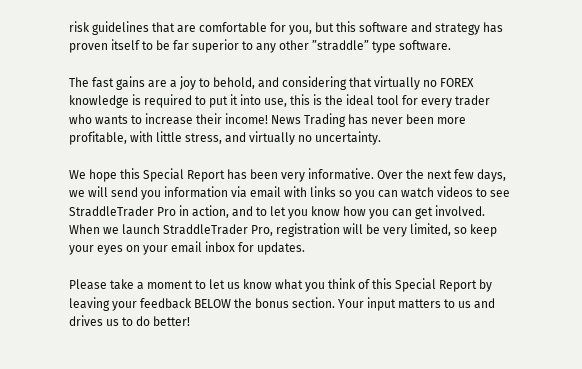risk guidelines that are comfortable for you, but this software and strategy has proven itself to be far superior to any other ”straddle” type software.

The fast gains are a joy to behold, and considering that virtually no FOREX knowledge is required to put it into use, this is the ideal tool for every trader who wants to increase their income! News Trading has never been more profitable, with little stress, and virtually no uncertainty.

We hope this Special Report has been very informative. Over the next few days, we will send you information via email with links so you can watch videos to see StraddleTrader Pro in action, and to let you know how you can get involved. When we launch StraddleTrader Pro, registration will be very limited, so keep your eyes on your email inbox for updates.

Please take a moment to let us know what you think of this Special Report by leaving your feedback BELOW the bonus section. Your input matters to us and drives us to do better!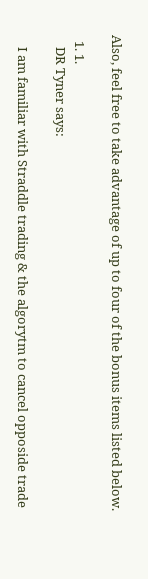Also, feel free to take advantage of up to four of the bonus items listed below.

  1. 1.
    DR Tyner says:

    I am familiar with Straddle trading & the algorytm to cancel opposide trade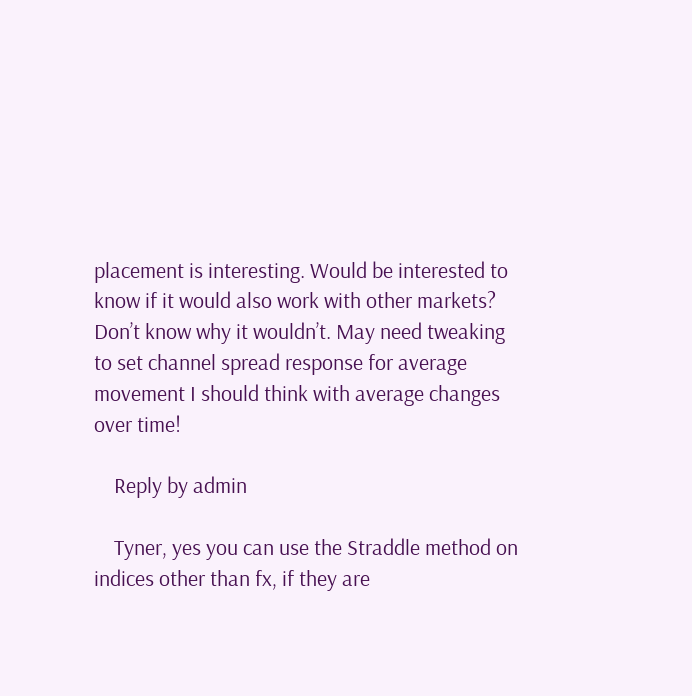placement is interesting. Would be interested to know if it would also work with other markets? Don’t know why it wouldn’t. May need tweaking to set channel spread response for average movement I should think with average changes over time!

    Reply by admin

    Tyner, yes you can use the Straddle method on indices other than fx, if they are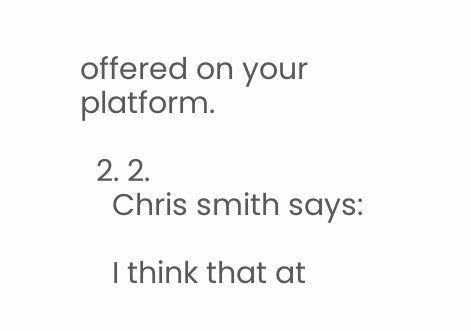offered on your platform.

  2. 2.
    Chris smith says:

    I think that at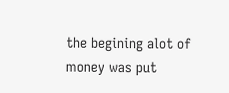the begining alot of money was put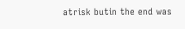atrisk butin the end was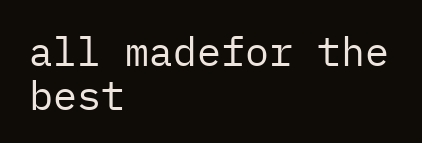all madefor the best